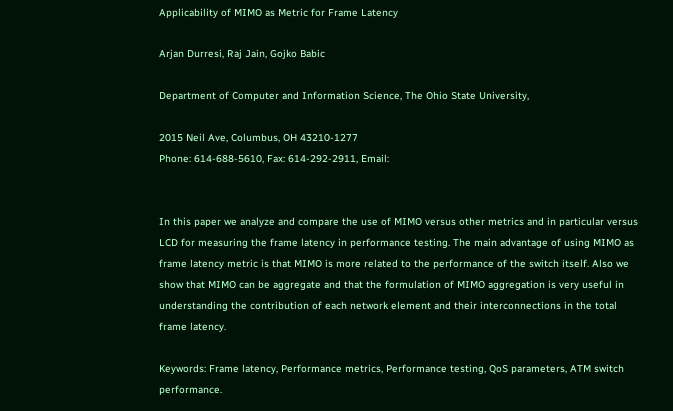Applicability of MIMO as Metric for Frame Latency

Arjan Durresi, Raj Jain, Gojko Babic

Department of Computer and Information Science, The Ohio State University,

2015 Neil Ave, Columbus, OH 43210-1277
Phone: 614-688-5610, Fax: 614-292-2911, Email:


In this paper we analyze and compare the use of MIMO versus other metrics and in particular versus LCD for measuring the frame latency in performance testing. The main advantage of using MIMO as frame latency metric is that MIMO is more related to the performance of the switch itself. Also we show that MIMO can be aggregate and that the formulation of MIMO aggregation is very useful in understanding the contribution of each network element and their interconnections in the total frame latency.

Keywords: Frame latency, Performance metrics, Performance testing, QoS parameters, ATM switch performance.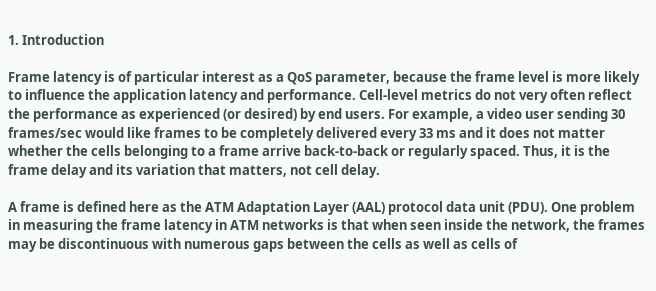1. Introduction

Frame latency is of particular interest as a QoS parameter, because the frame level is more likely to influence the application latency and performance. Cell-level metrics do not very often reflect the performance as experienced (or desired) by end users. For example, a video user sending 30 frames/sec would like frames to be completely delivered every 33 ms and it does not matter whether the cells belonging to a frame arrive back-to-back or regularly spaced. Thus, it is the frame delay and its variation that matters, not cell delay.

A frame is defined here as the ATM Adaptation Layer (AAL) protocol data unit (PDU). One problem in measuring the frame latency in ATM networks is that when seen inside the network, the frames may be discontinuous with numerous gaps between the cells as well as cells of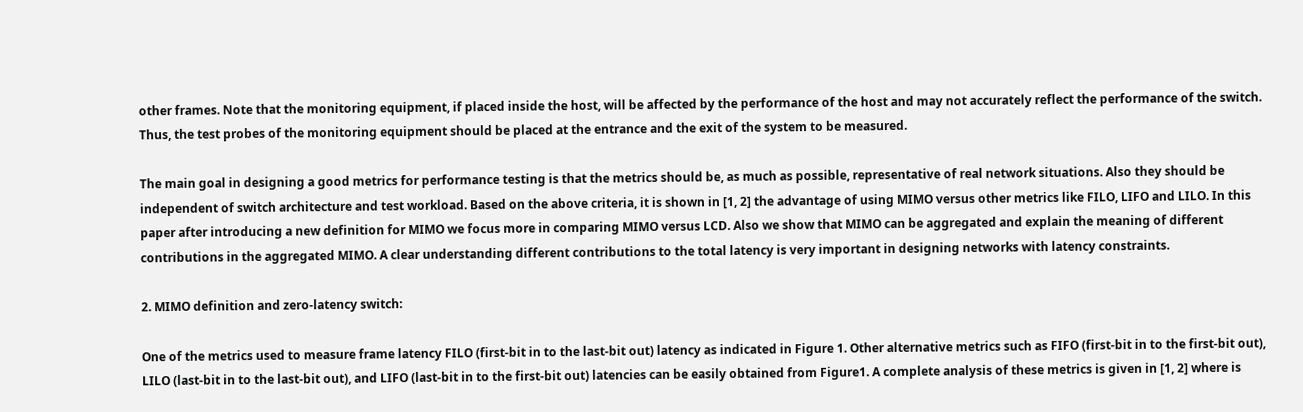other frames. Note that the monitoring equipment, if placed inside the host, will be affected by the performance of the host and may not accurately reflect the performance of the switch. Thus, the test probes of the monitoring equipment should be placed at the entrance and the exit of the system to be measured.

The main goal in designing a good metrics for performance testing is that the metrics should be, as much as possible, representative of real network situations. Also they should be independent of switch architecture and test workload. Based on the above criteria, it is shown in [1, 2] the advantage of using MIMO versus other metrics like FILO, LIFO and LILO. In this paper after introducing a new definition for MIMO we focus more in comparing MIMO versus LCD. Also we show that MIMO can be aggregated and explain the meaning of different contributions in the aggregated MIMO. A clear understanding different contributions to the total latency is very important in designing networks with latency constraints.

2. MIMO definition and zero-latency switch:

One of the metrics used to measure frame latency FILO (first-bit in to the last-bit out) latency as indicated in Figure 1. Other alternative metrics such as FIFO (first-bit in to the first-bit out), LILO (last-bit in to the last-bit out), and LIFO (last-bit in to the first-bit out) latencies can be easily obtained from Figure1. A complete analysis of these metrics is given in [1, 2] where is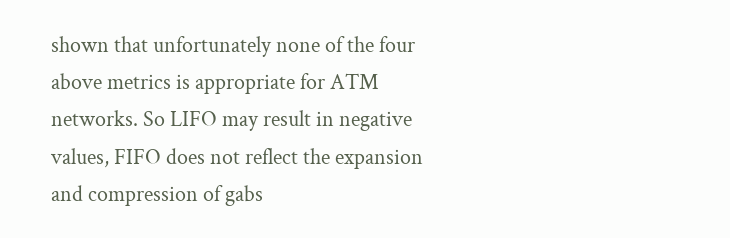shown that unfortunately none of the four above metrics is appropriate for ATM networks. So LIFO may result in negative values, FIFO does not reflect the expansion and compression of gabs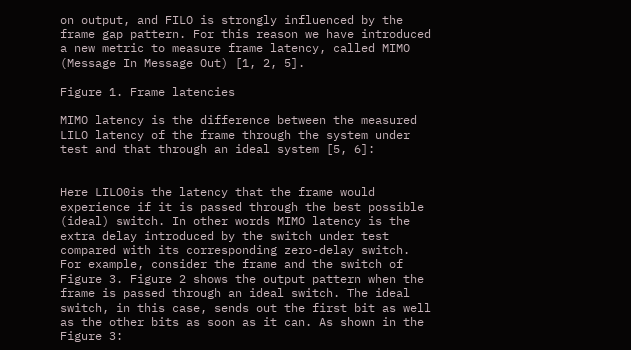on output, and FILO is strongly influenced by the frame gap pattern. For this reason we have introduced a new metric to measure frame latency, called MIMO (Message In Message Out) [1, 2, 5].

Figure 1. Frame latencies

MIMO latency is the difference between the measured LILO latency of the frame through the system under test and that through an ideal system [5, 6]:


Here LILO0is the latency that the frame would experience if it is passed through the best possible (ideal) switch. In other words MIMO latency is the extra delay introduced by the switch under test compared with its corresponding zero-delay switch. For example, consider the frame and the switch of Figure 3. Figure 2 shows the output pattern when the frame is passed through an ideal switch. The ideal switch, in this case, sends out the first bit as well as the other bits as soon as it can. As shown in the Figure 3: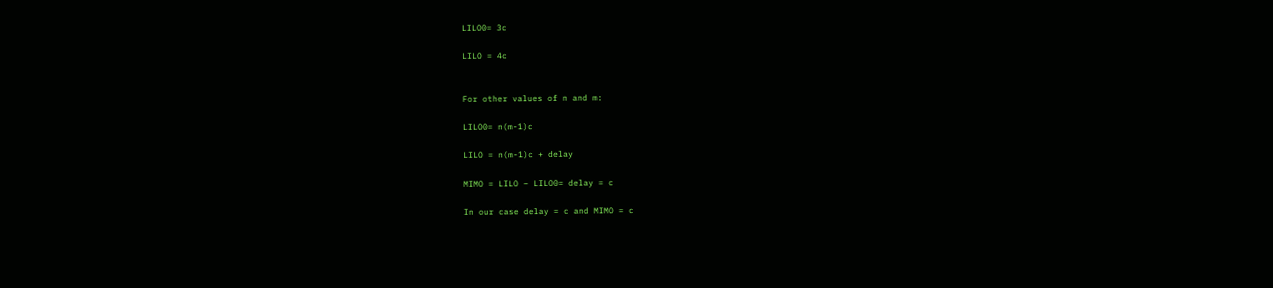LILO0= 3c

LILO = 4c


For other values of n and m:

LILO0= n(m-1)c

LILO = n(m-1)c + delay

MIMO = LILO – LILO0= delay = c

In our case delay = c and MIMO = c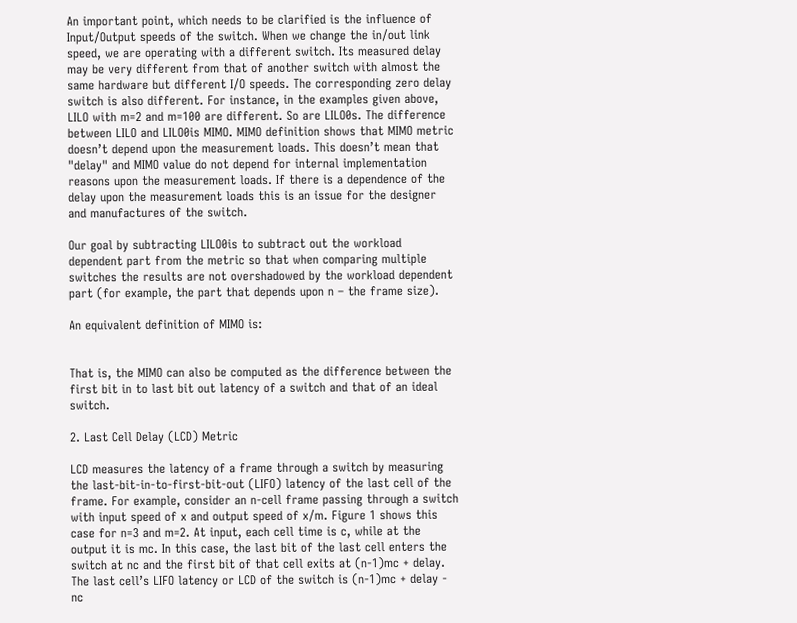An important point, which needs to be clarified is the influence of Input/Output speeds of the switch. When we change the in/out link speed, we are operating with a different switch. Its measured delay may be very different from that of another switch with almost the same hardware but different I/O speeds. The corresponding zero delay switch is also different. For instance, in the examples given above, LILO with m=2 and m=100 are different. So are LILO0s. The difference between LILO and LILO0is MIMO. MIMO definition shows that MIMO metric doesn’t depend upon the measurement loads. This doesn’t mean that "delay" and MIMO value do not depend for internal implementation reasons upon the measurement loads. If there is a dependence of the delay upon the measurement loads this is an issue for the designer and manufactures of the switch.

Our goal by subtracting LILO0is to subtract out the workload dependent part from the metric so that when comparing multiple switches the results are not overshadowed by the workload dependent part (for example, the part that depends upon n – the frame size).

An equivalent definition of MIMO is:


That is, the MIMO can also be computed as the difference between the first bit in to last bit out latency of a switch and that of an ideal switch.

2. Last Cell Delay (LCD) Metric

LCD measures the latency of a frame through a switch by measuring the last-bit-in-to-first-bit-out (LIFO) latency of the last cell of the frame. For example, consider an n-cell frame passing through a switch with input speed of x and output speed of x/m. Figure 1 shows this case for n=3 and m=2. At input, each cell time is c, while at the output it is mc. In this case, the last bit of the last cell enters the switch at nc and the first bit of that cell exits at (n-1)mc + delay. The last cell’s LIFO latency or LCD of the switch is (n-1)mc + delay - nc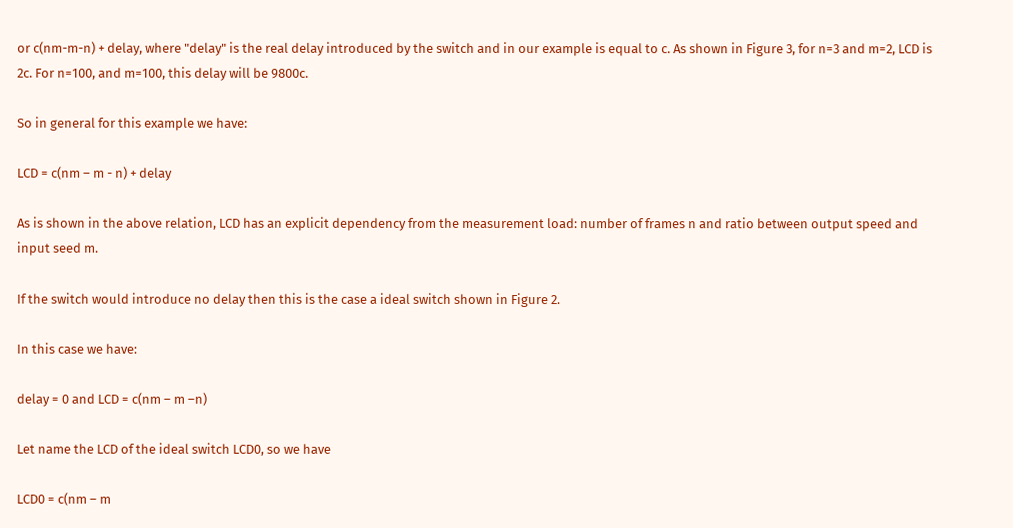or c(nm-m-n) + delay, where "delay" is the real delay introduced by the switch and in our example is equal to c. As shown in Figure 3, for n=3 and m=2, LCD is 2c. For n=100, and m=100, this delay will be 9800c.

So in general for this example we have:

LCD = c(nm – m - n) + delay

As is shown in the above relation, LCD has an explicit dependency from the measurement load: number of frames n and ratio between output speed and input seed m.

If the switch would introduce no delay then this is the case a ideal switch shown in Figure 2.

In this case we have:

delay = 0 and LCD = c(nm – m –n)

Let name the LCD of the ideal switch LCD0, so we have

LCD0 = c(nm – m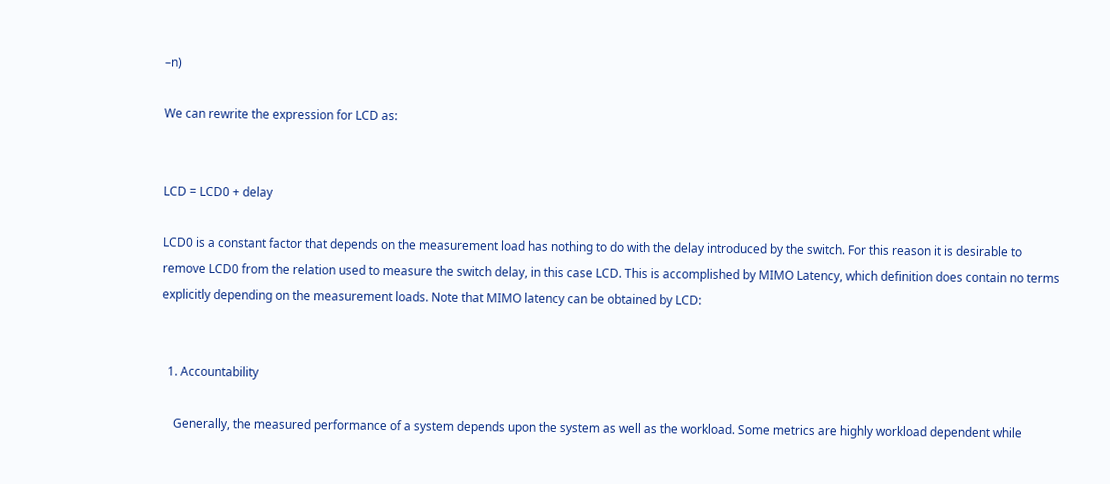–n)

We can rewrite the expression for LCD as:


LCD = LCD0 + delay

LCD0 is a constant factor that depends on the measurement load has nothing to do with the delay introduced by the switch. For this reason it is desirable to remove LCD0 from the relation used to measure the switch delay, in this case LCD. This is accomplished by MIMO Latency, which definition does contain no terms explicitly depending on the measurement loads. Note that MIMO latency can be obtained by LCD:


  1. Accountability

    Generally, the measured performance of a system depends upon the system as well as the workload. Some metrics are highly workload dependent while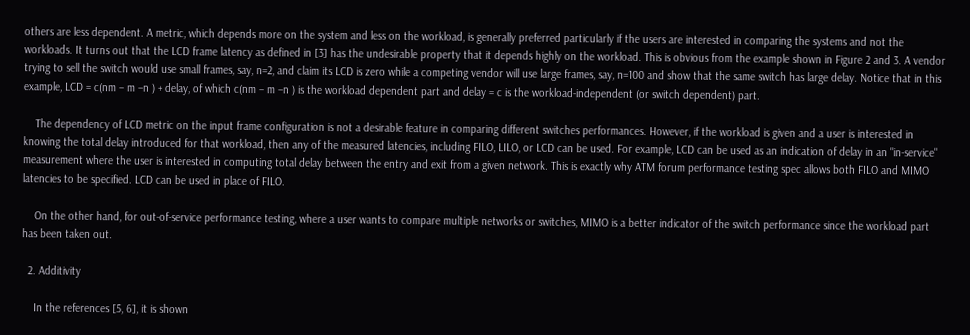others are less dependent. A metric, which depends more on the system and less on the workload, is generally preferred particularly if the users are interested in comparing the systems and not the workloads. It turns out that the LCD frame latency as defined in [3] has the undesirable property that it depends highly on the workload. This is obvious from the example shown in Figure 2 and 3. A vendor trying to sell the switch would use small frames, say, n=2, and claim its LCD is zero while a competing vendor will use large frames, say, n=100 and show that the same switch has large delay. Notice that in this example, LCD = c(nm – m –n ) + delay, of which c(nm – m –n ) is the workload dependent part and delay = c is the workload-independent (or switch dependent) part.

    The dependency of LCD metric on the input frame configuration is not a desirable feature in comparing different switches performances. However, if the workload is given and a user is interested in knowing the total delay introduced for that workload, then any of the measured latencies, including FILO, LILO, or LCD can be used. For example, LCD can be used as an indication of delay in an "in-service" measurement where the user is interested in computing total delay between the entry and exit from a given network. This is exactly why ATM forum performance testing spec allows both FILO and MIMO latencies to be specified. LCD can be used in place of FILO.

    On the other hand, for out-of-service performance testing, where a user wants to compare multiple networks or switches, MIMO is a better indicator of the switch performance since the workload part has been taken out.

  2. Additivity

    In the references [5, 6], it is shown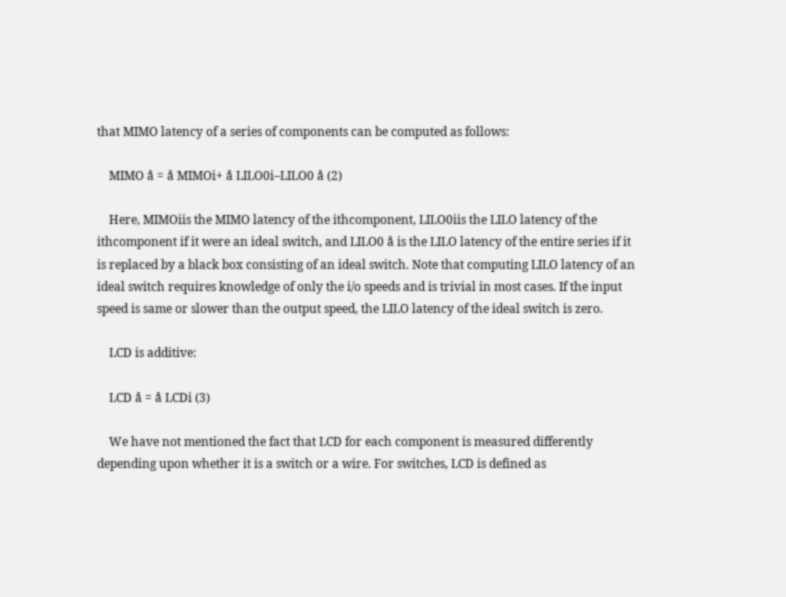that MIMO latency of a series of components can be computed as follows:

    MIMO å = å MIMOi+ å LILO0i–LILO0 å (2)

    Here, MIMOiis the MIMO latency of the ithcomponent, LILO0iis the LILO latency of the ithcomponent if it were an ideal switch, and LILO0 å is the LILO latency of the entire series if it is replaced by a black box consisting of an ideal switch. Note that computing LILO latency of an ideal switch requires knowledge of only the i/o speeds and is trivial in most cases. If the input speed is same or slower than the output speed, the LILO latency of the ideal switch is zero.

    LCD is additive:

    LCD å = å LCDi (3)

    We have not mentioned the fact that LCD for each component is measured differently depending upon whether it is a switch or a wire. For switches, LCD is defined as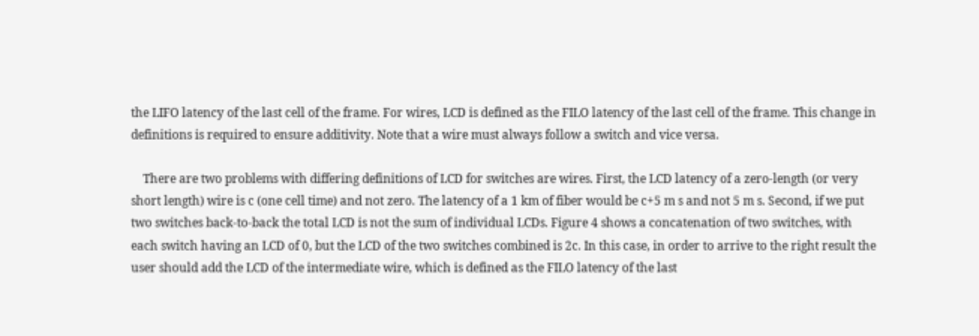the LIFO latency of the last cell of the frame. For wires, LCD is defined as the FILO latency of the last cell of the frame. This change in definitions is required to ensure additivity. Note that a wire must always follow a switch and vice versa.

    There are two problems with differing definitions of LCD for switches are wires. First, the LCD latency of a zero-length (or very short length) wire is c (one cell time) and not zero. The latency of a 1 km of fiber would be c+5 m s and not 5 m s. Second, if we put two switches back-to-back the total LCD is not the sum of individual LCDs. Figure 4 shows a concatenation of two switches, with each switch having an LCD of 0, but the LCD of the two switches combined is 2c. In this case, in order to arrive to the right result the user should add the LCD of the intermediate wire, which is defined as the FILO latency of the last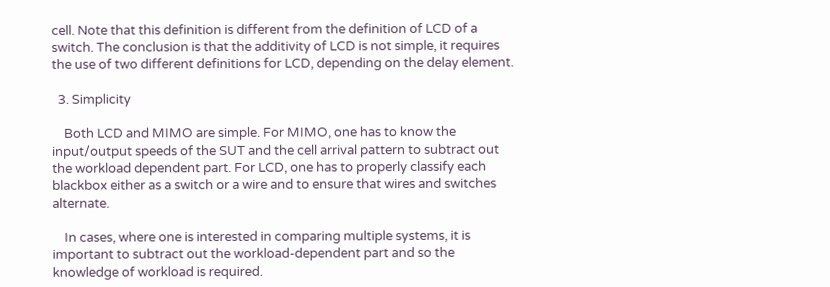cell. Note that this definition is different from the definition of LCD of a switch. The conclusion is that the additivity of LCD is not simple, it requires the use of two different definitions for LCD, depending on the delay element.

  3. Simplicity

    Both LCD and MIMO are simple. For MIMO, one has to know the input/output speeds of the SUT and the cell arrival pattern to subtract out the workload dependent part. For LCD, one has to properly classify each blackbox either as a switch or a wire and to ensure that wires and switches alternate.

    In cases, where one is interested in comparing multiple systems, it is important to subtract out the workload-dependent part and so the knowledge of workload is required.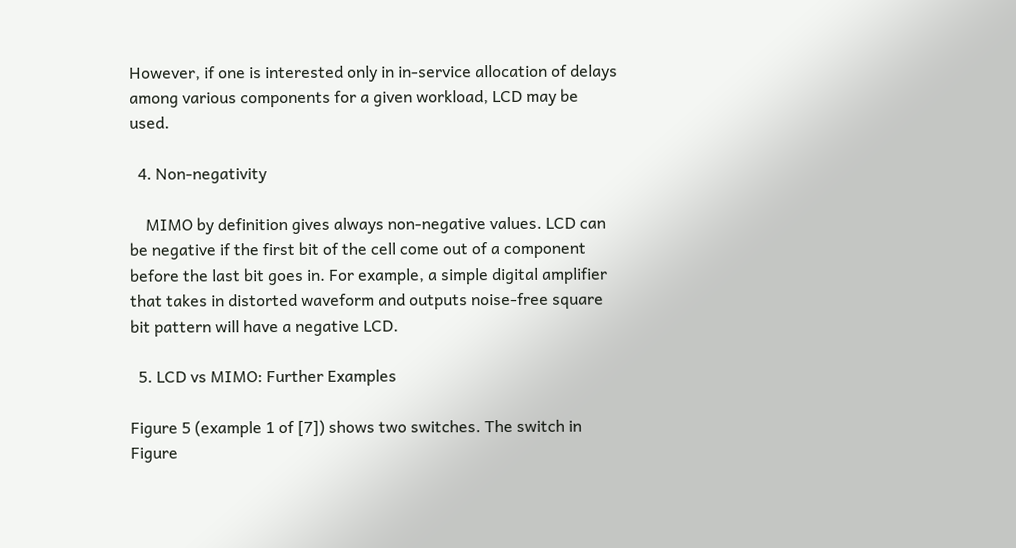However, if one is interested only in in-service allocation of delays among various components for a given workload, LCD may be used.

  4. Non-negativity

    MIMO by definition gives always non-negative values. LCD can be negative if the first bit of the cell come out of a component before the last bit goes in. For example, a simple digital amplifier that takes in distorted waveform and outputs noise-free square bit pattern will have a negative LCD.

  5. LCD vs MIMO: Further Examples

Figure 5 (example 1 of [7]) shows two switches. The switch in Figure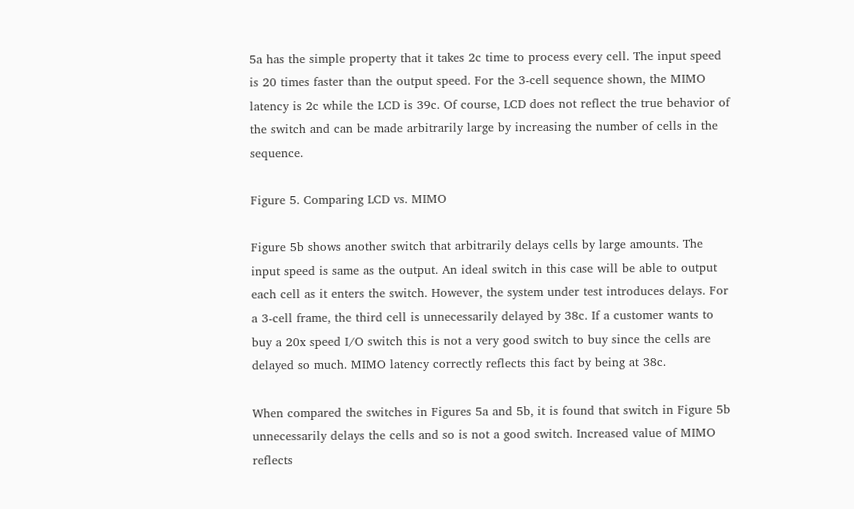5a has the simple property that it takes 2c time to process every cell. The input speed is 20 times faster than the output speed. For the 3-cell sequence shown, the MIMO latency is 2c while the LCD is 39c. Of course, LCD does not reflect the true behavior of the switch and can be made arbitrarily large by increasing the number of cells in the sequence.

Figure 5. Comparing LCD vs. MIMO

Figure 5b shows another switch that arbitrarily delays cells by large amounts. The input speed is same as the output. An ideal switch in this case will be able to output each cell as it enters the switch. However, the system under test introduces delays. For a 3-cell frame, the third cell is unnecessarily delayed by 38c. If a customer wants to buy a 20x speed I/O switch this is not a very good switch to buy since the cells are delayed so much. MIMO latency correctly reflects this fact by being at 38c.

When compared the switches in Figures 5a and 5b, it is found that switch in Figure 5b unnecessarily delays the cells and so is not a good switch. Increased value of MIMO reflects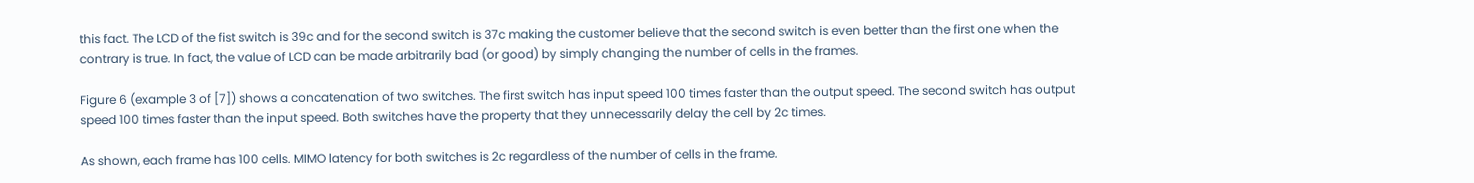this fact. The LCD of the fist switch is 39c and for the second switch is 37c making the customer believe that the second switch is even better than the first one when the contrary is true. In fact, the value of LCD can be made arbitrarily bad (or good) by simply changing the number of cells in the frames.

Figure 6 (example 3 of [7]) shows a concatenation of two switches. The first switch has input speed 100 times faster than the output speed. The second switch has output speed 100 times faster than the input speed. Both switches have the property that they unnecessarily delay the cell by 2c times.

As shown, each frame has 100 cells. MIMO latency for both switches is 2c regardless of the number of cells in the frame.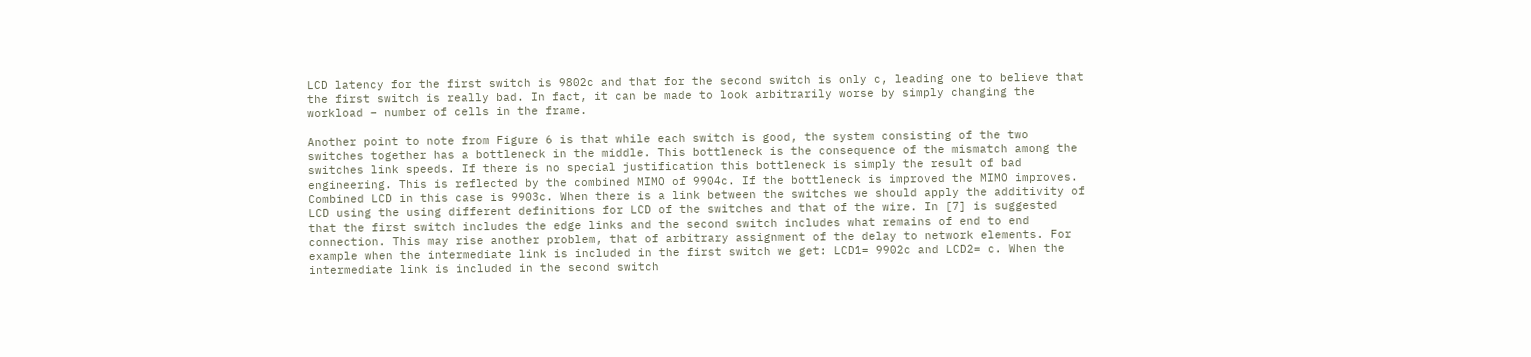LCD latency for the first switch is 9802c and that for the second switch is only c, leading one to believe that the first switch is really bad. In fact, it can be made to look arbitrarily worse by simply changing the workload – number of cells in the frame.

Another point to note from Figure 6 is that while each switch is good, the system consisting of the two switches together has a bottleneck in the middle. This bottleneck is the consequence of the mismatch among the switches link speeds. If there is no special justification this bottleneck is simply the result of bad engineering. This is reflected by the combined MIMO of 9904c. If the bottleneck is improved the MIMO improves. Combined LCD in this case is 9903c. When there is a link between the switches we should apply the additivity of LCD using the using different definitions for LCD of the switches and that of the wire. In [7] is suggested that the first switch includes the edge links and the second switch includes what remains of end to end connection. This may rise another problem, that of arbitrary assignment of the delay to network elements. For example when the intermediate link is included in the first switch we get: LCD1= 9902c and LCD2= c. When the intermediate link is included in the second switch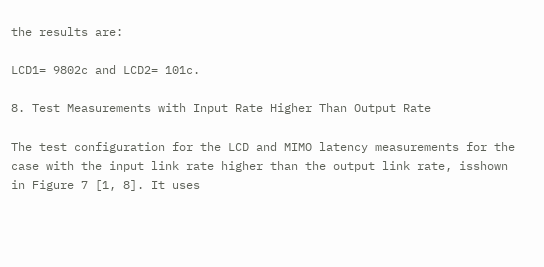the results are:

LCD1= 9802c and LCD2= 101c.

8. Test Measurements with Input Rate Higher Than Output Rate

The test configuration for the LCD and MIMO latency measurements for the case with the input link rate higher than the output link rate, isshown in Figure 7 [1, 8]. It uses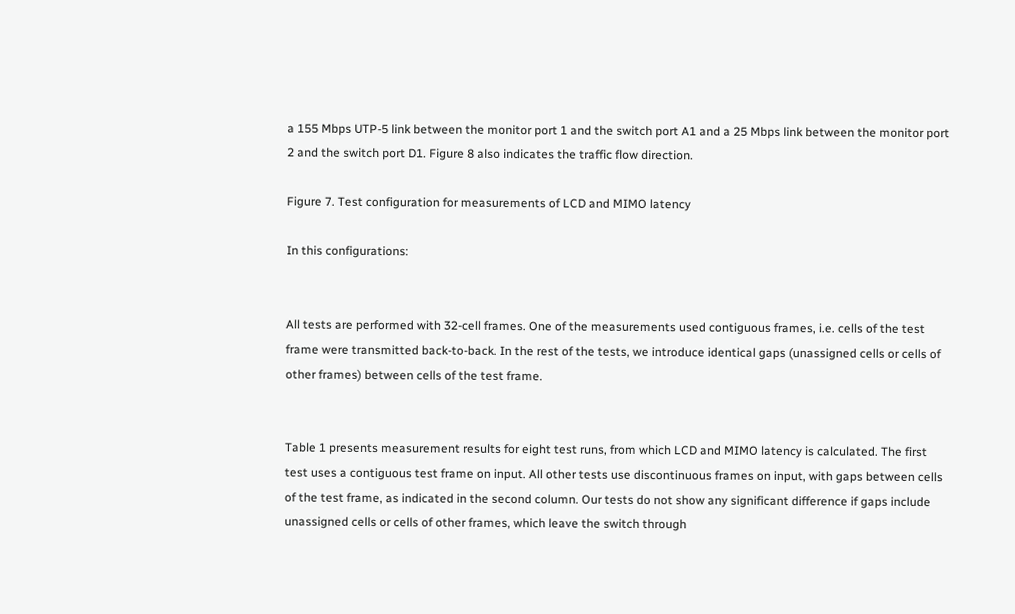a 155 Mbps UTP-5 link between the monitor port 1 and the switch port A1 and a 25 Mbps link between the monitor port 2 and the switch port D1. Figure 8 also indicates the traffic flow direction.

Figure 7. Test configuration for measurements of LCD and MIMO latency

In this configurations:


All tests are performed with 32-cell frames. One of the measurements used contiguous frames, i.e. cells of the test frame were transmitted back-to-back. In the rest of the tests, we introduce identical gaps (unassigned cells or cells of other frames) between cells of the test frame.


Table 1 presents measurement results for eight test runs, from which LCD and MIMO latency is calculated. The first test uses a contiguous test frame on input. All other tests use discontinuous frames on input, with gaps between cells of the test frame, as indicated in the second column. Our tests do not show any significant difference if gaps include unassigned cells or cells of other frames, which leave the switch through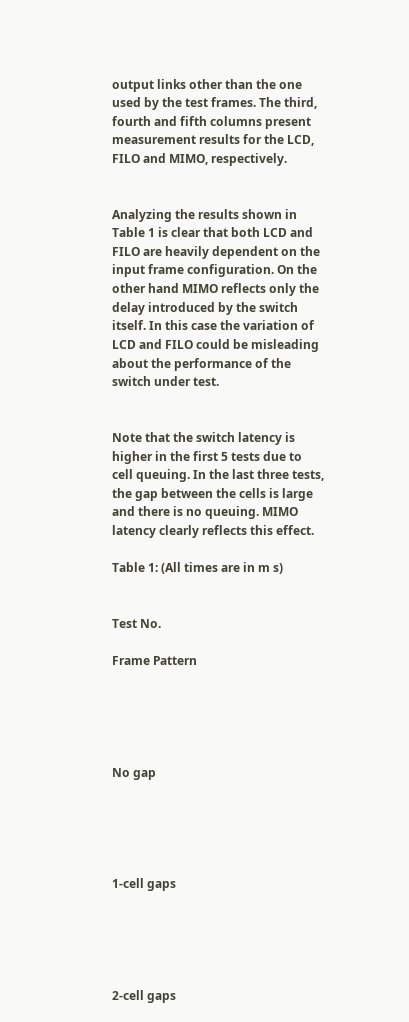output links other than the one used by the test frames. The third, fourth and fifth columns present measurement results for the LCD, FILO and MIMO, respectively.


Analyzing the results shown in Table 1 is clear that both LCD and FILO are heavily dependent on the input frame configuration. On the other hand MIMO reflects only the delay introduced by the switch itself. In this case the variation of LCD and FILO could be misleading about the performance of the switch under test.


Note that the switch latency is higher in the first 5 tests due to cell queuing. In the last three tests, the gap between the cells is large and there is no queuing. MIMO latency clearly reflects this effect.

Table 1: (All times are in m s)


Test No.

Frame Pattern





No gap





1-cell gaps





2-cell gaps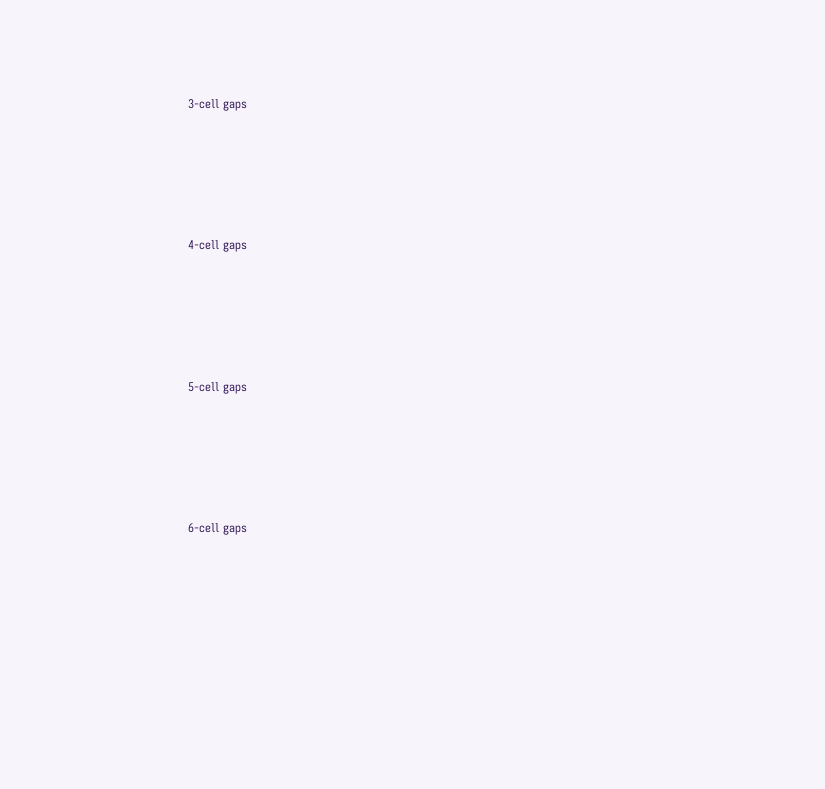3-cell gaps





4-cell gaps





5-cell gaps





6-cell gaps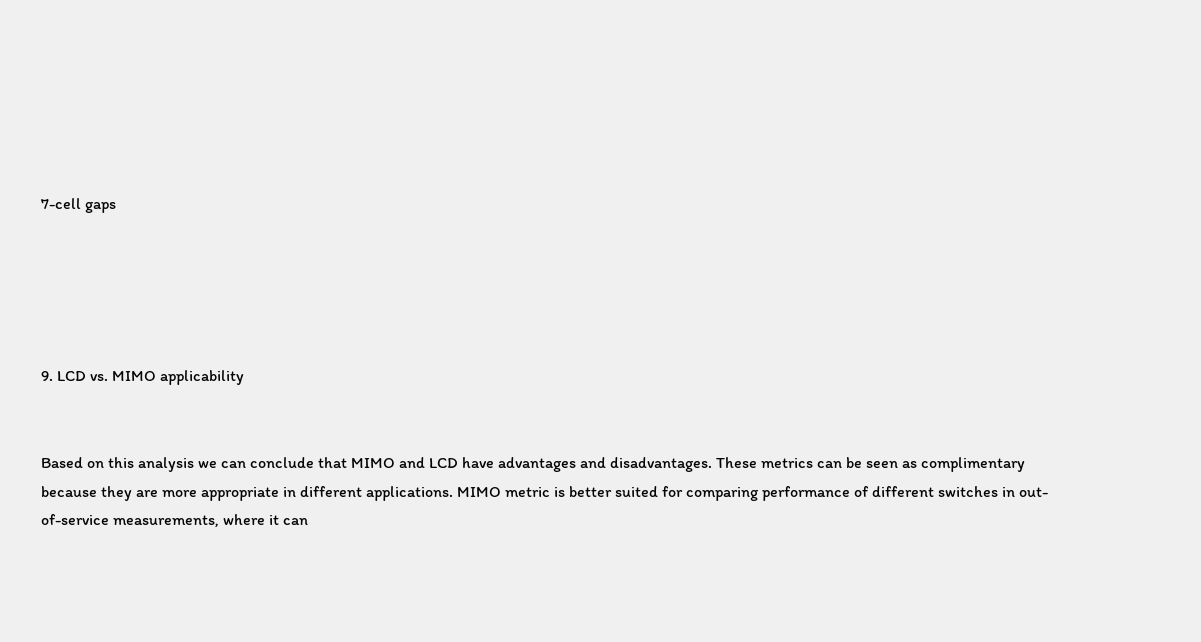7-cell gaps





9. LCD vs. MIMO applicability


Based on this analysis we can conclude that MIMO and LCD have advantages and disadvantages. These metrics can be seen as complimentary because they are more appropriate in different applications. MIMO metric is better suited for comparing performance of different switches in out-of-service measurements, where it can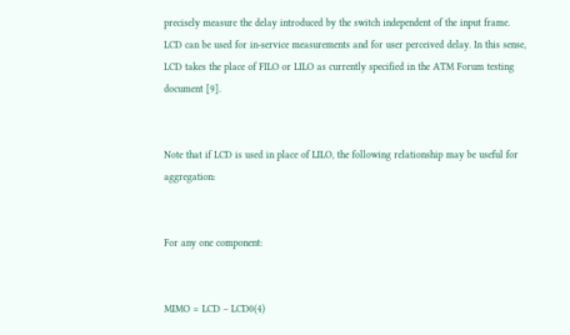precisely measure the delay introduced by the switch independent of the input frame. LCD can be used for in-service measurements and for user perceived delay. In this sense, LCD takes the place of FILO or LILO as currently specified in the ATM Forum testing document [9].


Note that if LCD is used in place of LILO, the following relationship may be useful for aggregation:


For any one component:


MIMO = LCD – LCD0(4)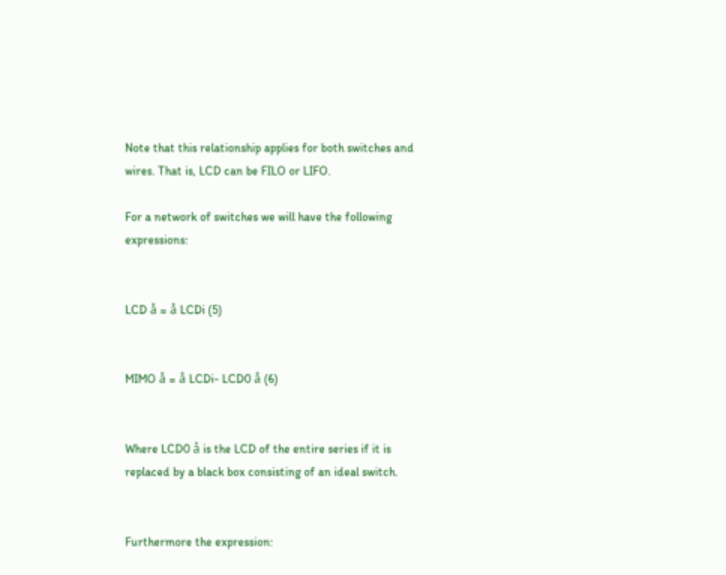Note that this relationship applies for both switches and wires. That is, LCD can be FILO or LIFO.

For a network of switches we will have the following expressions:


LCD å = å LCDi (5)


MIMO å = å LCDi- LCD0 å (6)


Where LCD0 å is the LCD of the entire series if it is replaced by a black box consisting of an ideal switch.


Furthermore the expression: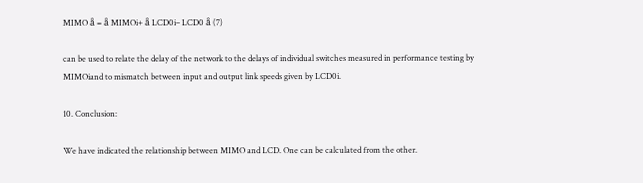MIMO å = å MIMOi+ å LCD0i– LCD0 å (7)

can be used to relate the delay of the network to the delays of individual switches measured in performance testing by MIMOiand to mismatch between input and output link speeds given by LCD0i.

10. Conclusion:

We have indicated the relationship between MIMO and LCD. One can be calculated from the other.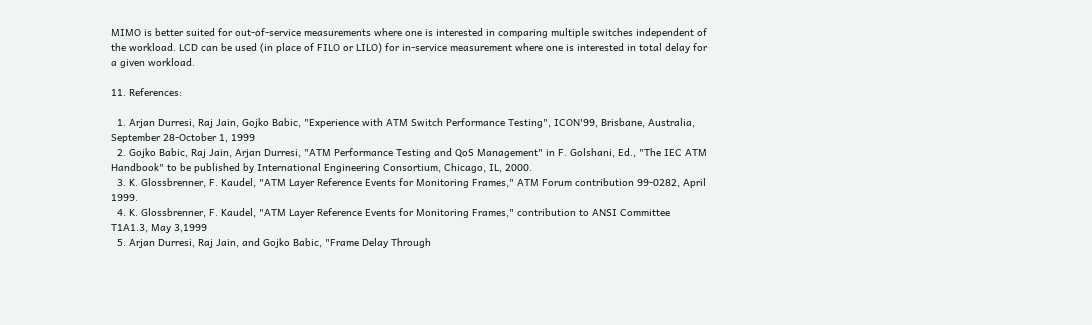MIMO is better suited for out-of-service measurements where one is interested in comparing multiple switches independent of the workload. LCD can be used (in place of FILO or LILO) for in-service measurement where one is interested in total delay for a given workload.

11. References:

  1. Arjan Durresi, Raj Jain, Gojko Babic, "Experience with ATM Switch Performance Testing", ICON'99, Brisbane, Australia, September 28-October 1, 1999
  2. Gojko Babic, Raj Jain, Arjan Durresi, "ATM Performance Testing and QoS Management" in F. Golshani, Ed., "The IEC ATM Handbook" to be published by International Engineering Consortium, Chicago, IL, 2000.
  3. K. Glossbrenner, F. Kaudel, "ATM Layer Reference Events for Monitoring Frames," ATM Forum contribution 99-0282, April 1999.
  4. K. Glossbrenner, F. Kaudel, "ATM Layer Reference Events for Monitoring Frames," contribution to ANSI Committee T1A1.3, May 3,1999
  5. Arjan Durresi, Raj Jain, and Gojko Babic, "Frame Delay Through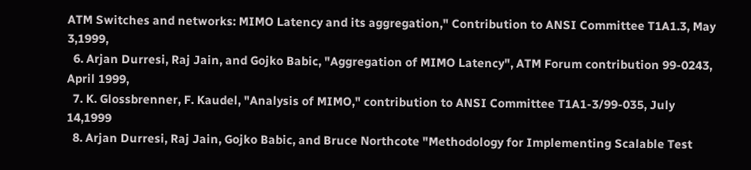ATM Switches and networks: MIMO Latency and its aggregation," Contribution to ANSI Committee T1A1.3, May 3,1999,
  6. Arjan Durresi, Raj Jain, and Gojko Babic, "Aggregation of MIMO Latency", ATM Forum contribution 99-0243, April 1999,
  7. K. Glossbrenner, F. Kaudel, "Analysis of MIMO," contribution to ANSI Committee T1A1-3/99-035, July 14,1999
  8. Arjan Durresi, Raj Jain, Gojko Babic, and Bruce Northcote "Methodology for Implementing Scalable Test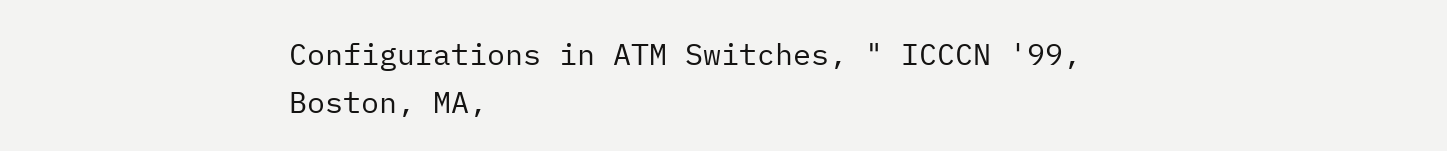Configurations in ATM Switches, " ICCCN '99, Boston, MA,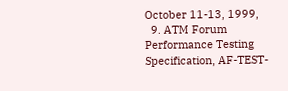October 11-13, 1999,
  9. ATM Forum Performance Testing Specification, AF-TEST-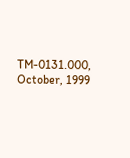TM-0131.000, October, 1999